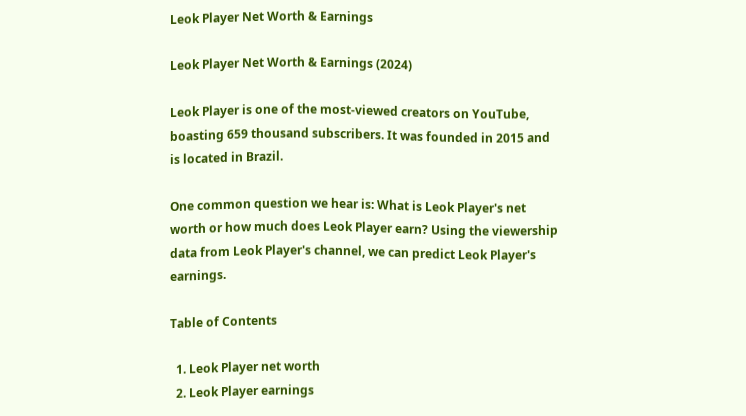Leok Player Net Worth & Earnings

Leok Player Net Worth & Earnings (2024)

Leok Player is one of the most-viewed creators on YouTube, boasting 659 thousand subscribers. It was founded in 2015 and is located in Brazil.

One common question we hear is: What is Leok Player's net worth or how much does Leok Player earn? Using the viewership data from Leok Player's channel, we can predict Leok Player's earnings.

Table of Contents

  1. Leok Player net worth
  2. Leok Player earnings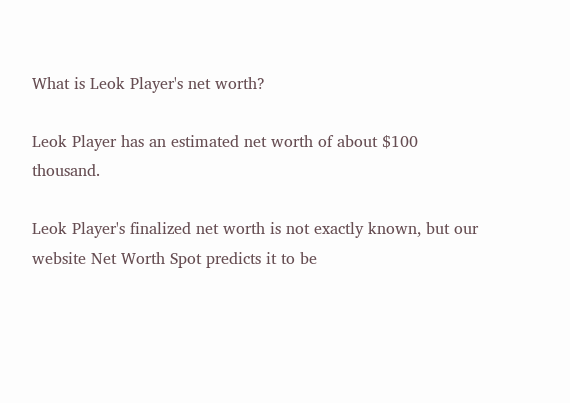What is Leok Player's net worth?

Leok Player has an estimated net worth of about $100 thousand.

Leok Player's finalized net worth is not exactly known, but our website Net Worth Spot predicts it to be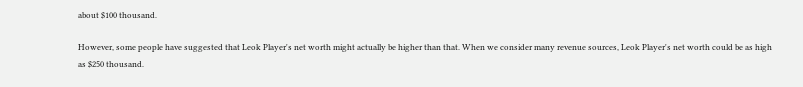about $100 thousand.

However, some people have suggested that Leok Player's net worth might actually be higher than that. When we consider many revenue sources, Leok Player's net worth could be as high as $250 thousand.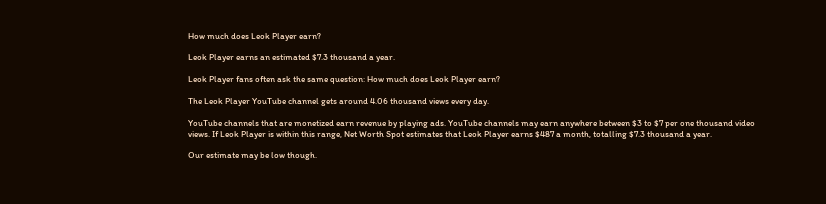How much does Leok Player earn?

Leok Player earns an estimated $7.3 thousand a year.

Leok Player fans often ask the same question: How much does Leok Player earn?

The Leok Player YouTube channel gets around 4.06 thousand views every day.

YouTube channels that are monetized earn revenue by playing ads. YouTube channels may earn anywhere between $3 to $7 per one thousand video views. If Leok Player is within this range, Net Worth Spot estimates that Leok Player earns $487 a month, totalling $7.3 thousand a year.

Our estimate may be low though.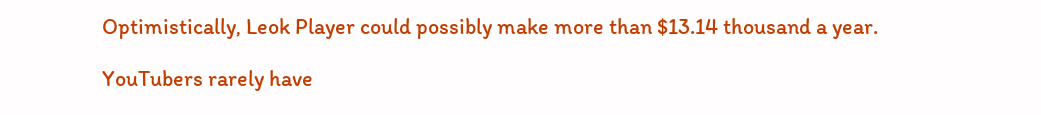Optimistically, Leok Player could possibly make more than $13.14 thousand a year.

YouTubers rarely have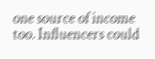one source of income too. Influencers could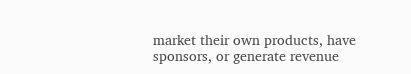market their own products, have sponsors, or generate revenue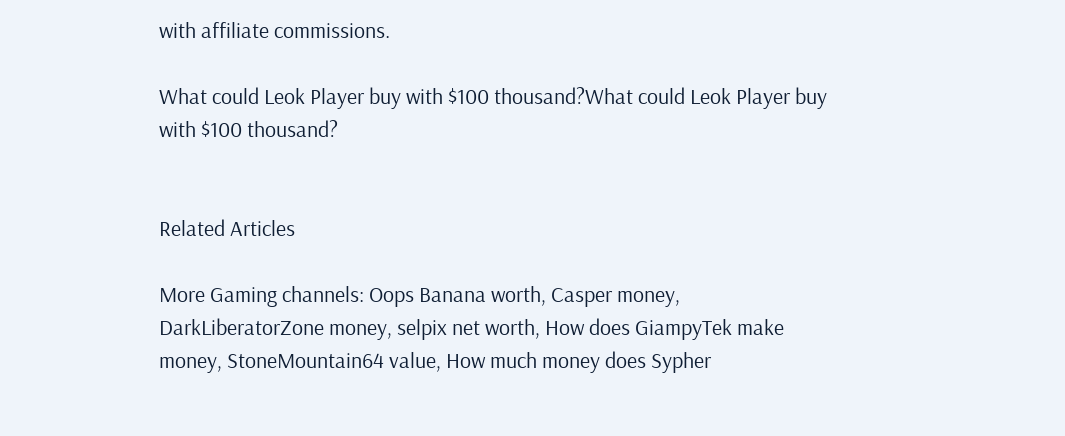with affiliate commissions.

What could Leok Player buy with $100 thousand?What could Leok Player buy with $100 thousand?


Related Articles

More Gaming channels: Oops Banana worth, Casper money, DarkLiberatorZone money, selpix net worth, How does GiampyTek make money, StoneMountain64 value, How much money does Sypher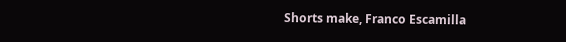Shorts make, Franco Escamilla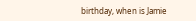birthday, when is Jamie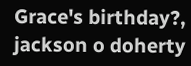Grace's birthday?, jackson o doherty